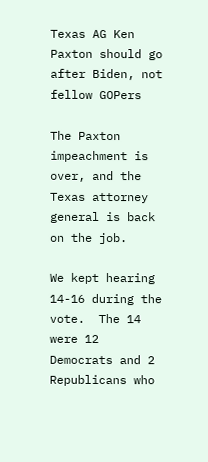Texas AG Ken Paxton should go after Biden, not fellow GOPers

The Paxton impeachment is over, and the Texas attorney general is back on the job.

We kept hearing 14-16 during the vote.  The 14 were 12 Democrats and 2 Republicans who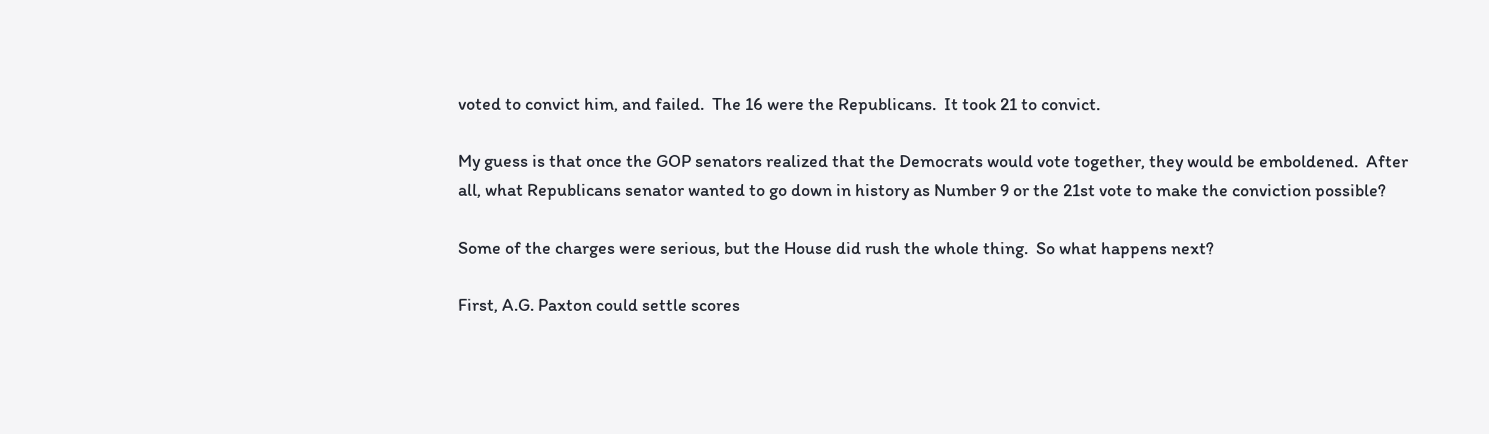voted to convict him, and failed.  The 16 were the Republicans.  It took 21 to convict.

My guess is that once the GOP senators realized that the Democrats would vote together, they would be emboldened.  After all, what Republicans senator wanted to go down in history as Number 9 or the 21st vote to make the conviction possible?

Some of the charges were serious, but the House did rush the whole thing.  So what happens next?

First, A.G. Paxton could settle scores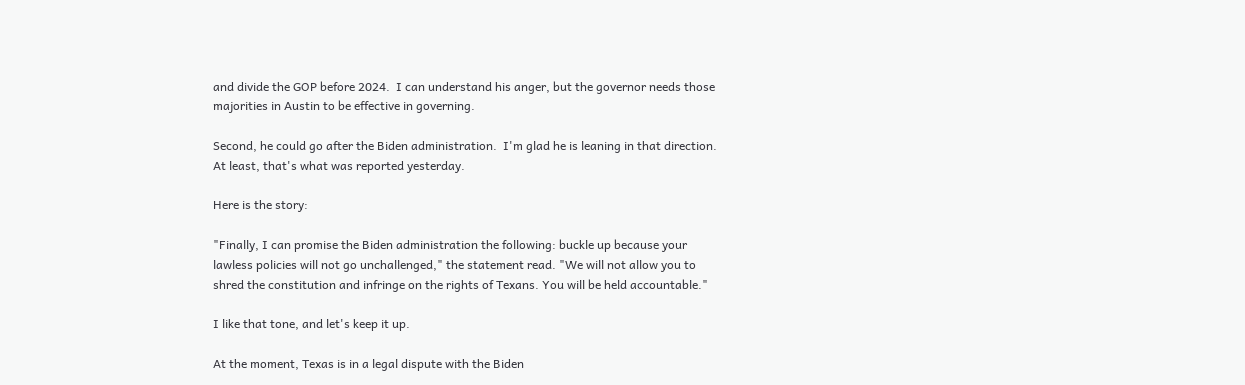and divide the GOP before 2024.  I can understand his anger, but the governor needs those majorities in Austin to be effective in governing.

Second, he could go after the Biden administration.  I'm glad he is leaning in that direction.  At least, that's what was reported yesterday.

Here is the story:

"Finally, I can promise the Biden administration the following: buckle up because your lawless policies will not go unchallenged," the statement read. "We will not allow you to shred the constitution and infringe on the rights of Texans. You will be held accountable."

I like that tone, and let's keep it up.

At the moment, Texas is in a legal dispute with the Biden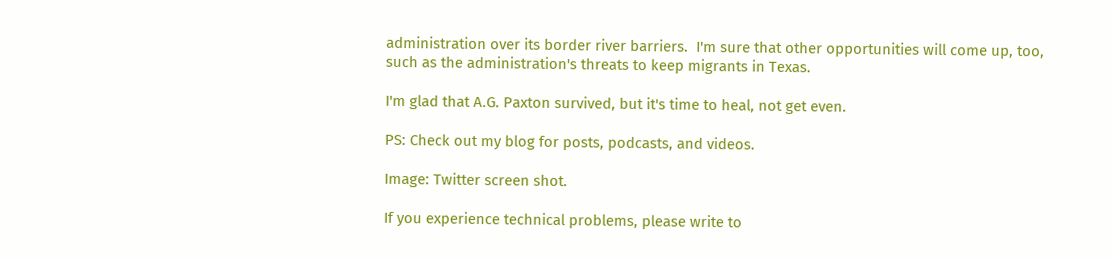administration over its border river barriers.  I'm sure that other opportunities will come up, too, such as the administration's threats to keep migrants in Texas.

I'm glad that A.G. Paxton survived, but it's time to heal, not get even.

PS: Check out my blog for posts, podcasts, and videos.

Image: Twitter screen shot.

If you experience technical problems, please write to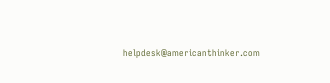helpdesk@americanthinker.com